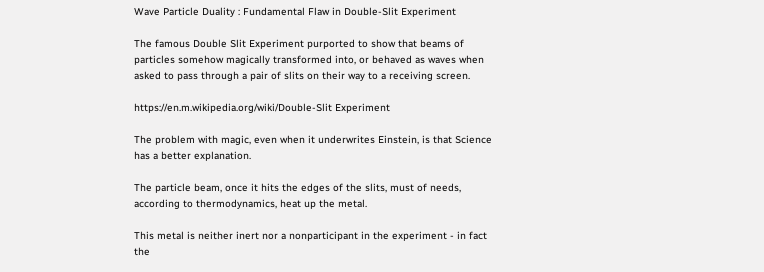Wave Particle Duality : Fundamental Flaw in Double-Slit Experiment

The famous Double Slit Experiment purported to show that beams of particles somehow magically transformed into, or behaved as waves when asked to pass through a pair of slits on their way to a receiving screen.

https://en.m.wikipedia.org/wiki/Double-Slit Experiment

The problem with magic, even when it underwrites Einstein, is that Science has a better explanation.

The particle beam, once it hits the edges of the slits, must of needs, according to thermodynamics, heat up the metal.

This metal is neither inert nor a nonparticipant in the experiment - in fact the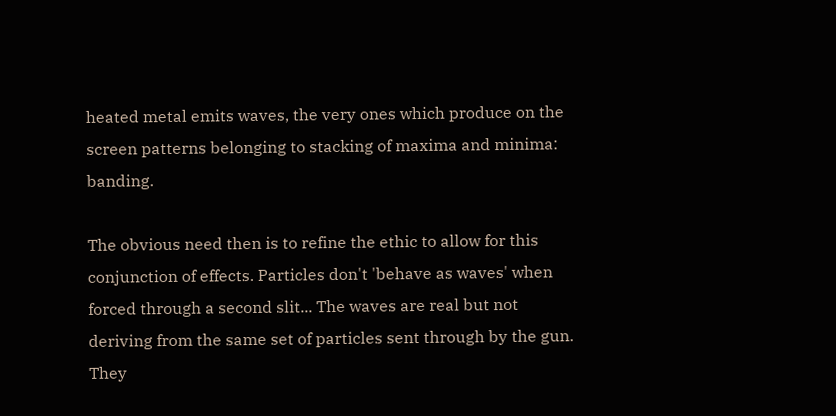heated metal emits waves, the very ones which produce on the screen patterns belonging to stacking of maxima and minima: banding.

The obvious need then is to refine the ethic to allow for this conjunction of effects. Particles don't 'behave as waves' when forced through a second slit... The waves are real but not deriving from the same set of particles sent through by the gun.  They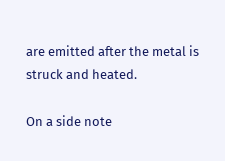are emitted after the metal is struck and heated.

On a side note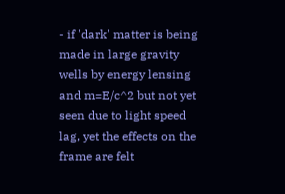- if 'dark' matter is being made in large gravity wells by energy lensing and m=E/c^2 but not yet seen due to light speed lag, yet the effects on the frame are felt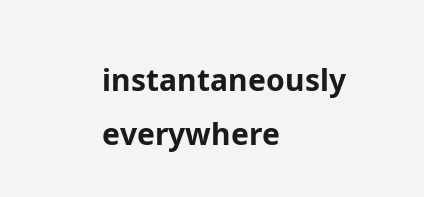instantaneously everywhere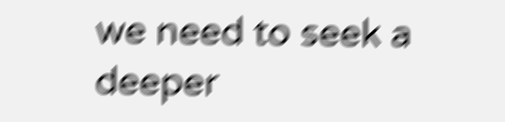we need to seek a deeper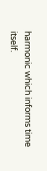harmonic which informs time itself.